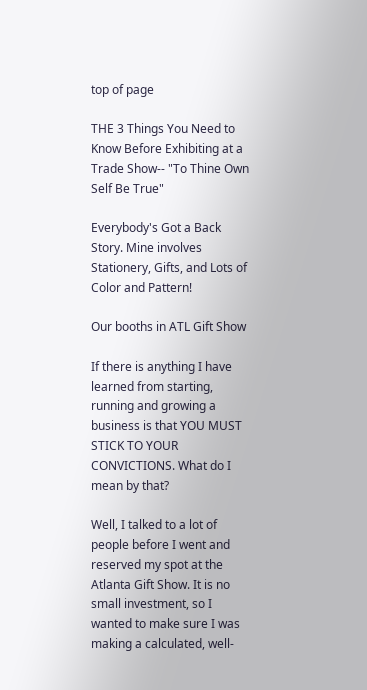top of page

THE 3 Things You Need to Know Before Exhibiting at a Trade Show-- "To Thine Own Self Be True"

Everybody's Got a Back Story. Mine involves Stationery, Gifts, and Lots of Color and Pattern!

Our booths in ATL Gift Show

If there is anything I have learned from starting, running and growing a business is that YOU MUST STICK TO YOUR CONVICTIONS. What do I mean by that?

Well, I talked to a lot of people before I went and reserved my spot at the Atlanta Gift Show. It is no small investment, so I wanted to make sure I was making a calculated, well-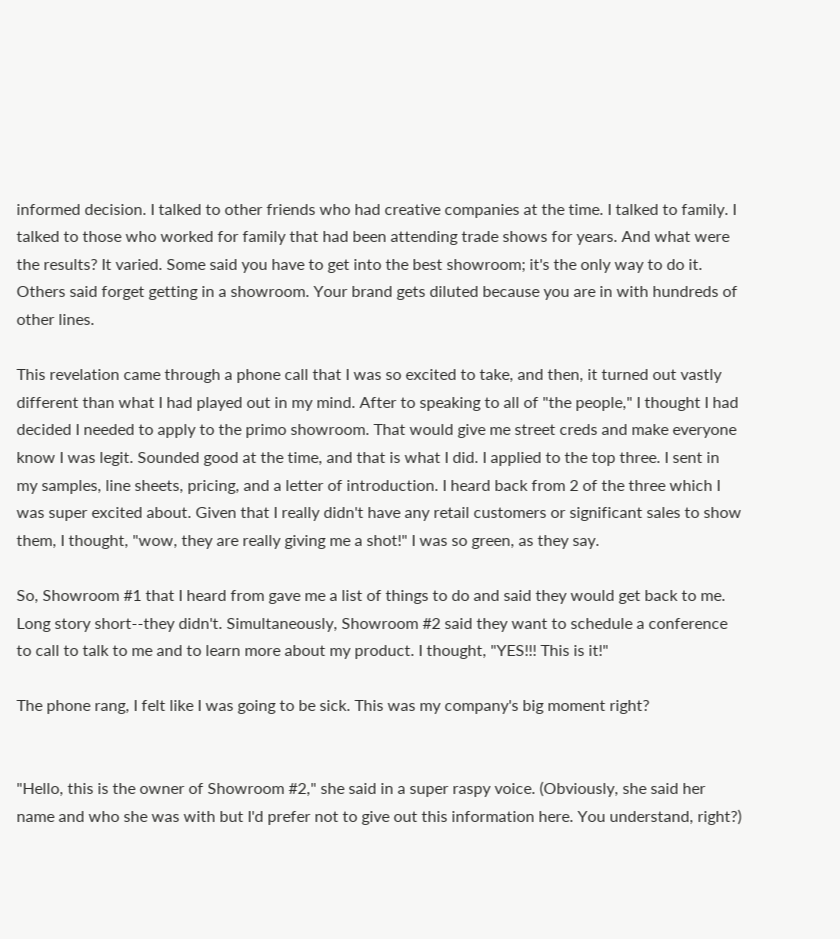informed decision. I talked to other friends who had creative companies at the time. I talked to family. I talked to those who worked for family that had been attending trade shows for years. And what were the results? It varied. Some said you have to get into the best showroom; it's the only way to do it. Others said forget getting in a showroom. Your brand gets diluted because you are in with hundreds of other lines.

This revelation came through a phone call that I was so excited to take, and then, it turned out vastly different than what I had played out in my mind. After to speaking to all of "the people," I thought I had decided I needed to apply to the primo showroom. That would give me street creds and make everyone know I was legit. Sounded good at the time, and that is what I did. I applied to the top three. I sent in my samples, line sheets, pricing, and a letter of introduction. I heard back from 2 of the three which I was super excited about. Given that I really didn't have any retail customers or significant sales to show them, I thought, "wow, they are really giving me a shot!" I was so green, as they say.

So, Showroom #1 that I heard from gave me a list of things to do and said they would get back to me. Long story short--they didn't. Simultaneously, Showroom #2 said they want to schedule a conference to call to talk to me and to learn more about my product. I thought, "YES!!! This is it!"

The phone rang, I felt like I was going to be sick. This was my company's big moment right?


"Hello, this is the owner of Showroom #2," she said in a super raspy voice. (Obviously, she said her name and who she was with but I'd prefer not to give out this information here. You understand, right?)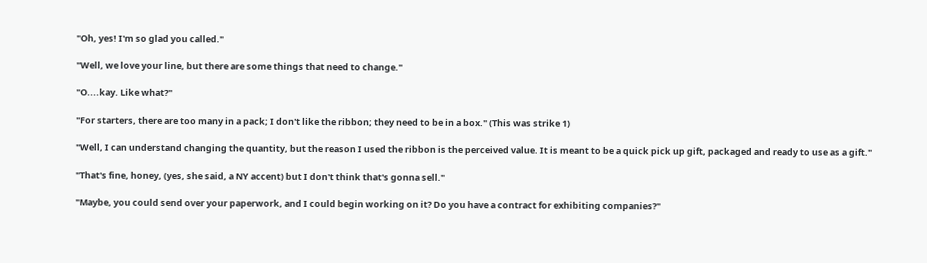"Oh, yes! I'm so glad you called."

"Well, we love your line, but there are some things that need to change."

"O....kay. Like what?"

"For starters, there are too many in a pack; I don't like the ribbon; they need to be in a box." (This was strike 1)

"Well, I can understand changing the quantity, but the reason I used the ribbon is the perceived value. It is meant to be a quick pick up gift, packaged and ready to use as a gift."

"That's fine, honey, (yes, she said, a NY accent) but I don't think that's gonna sell."

"Maybe, you could send over your paperwork, and I could begin working on it? Do you have a contract for exhibiting companies?"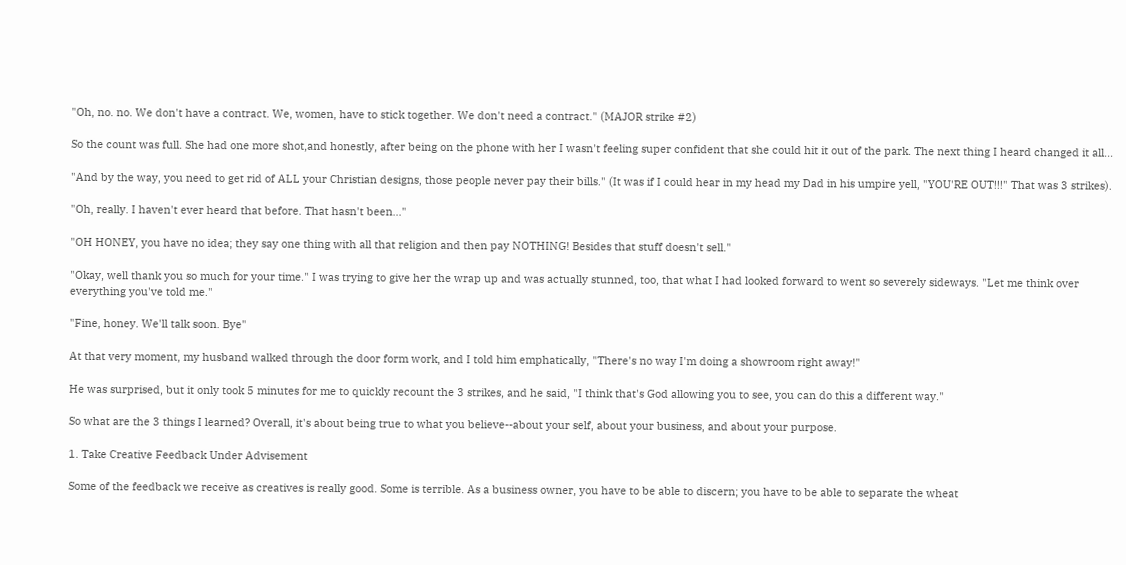"Oh, no. no. We don't have a contract. We, women, have to stick together. We don't need a contract." (MAJOR strike #2)

So the count was full. She had one more shot,and honestly, after being on the phone with her I wasn't feeling super confident that she could hit it out of the park. The next thing I heard changed it all...

"And by the way, you need to get rid of ALL your Christian designs, those people never pay their bills." (It was if I could hear in my head my Dad in his umpire yell, "YOU'RE OUT!!!" That was 3 strikes).

"Oh, really. I haven't ever heard that before. That hasn't been..."

"OH HONEY, you have no idea; they say one thing with all that religion and then pay NOTHING! Besides that stuff doesn't sell."

"Okay, well thank you so much for your time." I was trying to give her the wrap up and was actually stunned, too, that what I had looked forward to went so severely sideways. "Let me think over everything you've told me."

"Fine, honey. We'll talk soon. Bye"

At that very moment, my husband walked through the door form work, and I told him emphatically, "There's no way I'm doing a showroom right away!"

He was surprised, but it only took 5 minutes for me to quickly recount the 3 strikes, and he said, "I think that's God allowing you to see, you can do this a different way."

So what are the 3 things I learned? Overall, it's about being true to what you believe--about your self, about your business, and about your purpose.

1. Take Creative Feedback Under Advisement

Some of the feedback we receive as creatives is really good. Some is terrible. As a business owner, you have to be able to discern; you have to be able to separate the wheat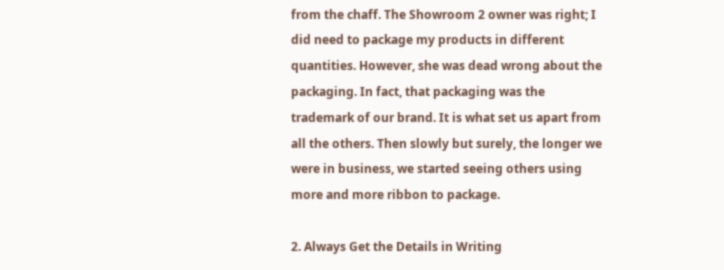from the chaff. The Showroom 2 owner was right; I did need to package my products in different quantities. However, she was dead wrong about the packaging. In fact, that packaging was the trademark of our brand. It is what set us apart from all the others. Then slowly but surely, the longer we were in business, we started seeing others using more and more ribbon to package.

2. Always Get the Details in Writing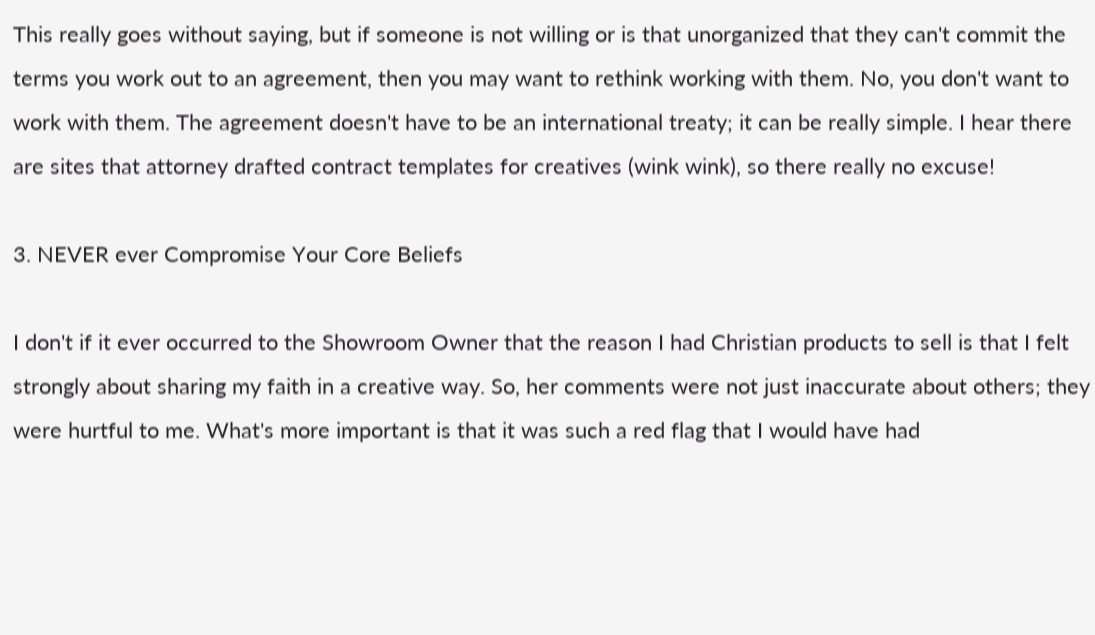This really goes without saying, but if someone is not willing or is that unorganized that they can't commit the terms you work out to an agreement, then you may want to rethink working with them. No, you don't want to work with them. The agreement doesn't have to be an international treaty; it can be really simple. I hear there are sites that attorney drafted contract templates for creatives (wink wink), so there really no excuse!

3. NEVER ever Compromise Your Core Beliefs

I don't if it ever occurred to the Showroom Owner that the reason I had Christian products to sell is that I felt strongly about sharing my faith in a creative way. So, her comments were not just inaccurate about others; they were hurtful to me. What's more important is that it was such a red flag that I would have had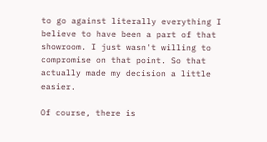to go against literally everything I believe to have been a part of that showroom. I just wasn't willing to compromise on that point. So that actually made my decision a little easier.

Of course, there is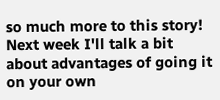so much more to this story! Next week I'll talk a bit about advantages of going it on your own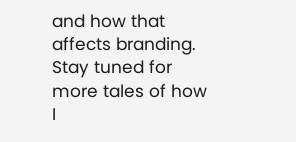and how that affects branding. Stay tuned for more tales of how I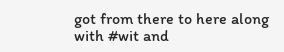got from there to here along with #wit and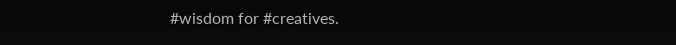#wisdom for #creatives.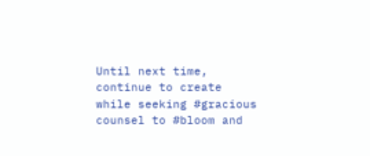Until next time, continue to create while seeking #gracious counsel to #bloom and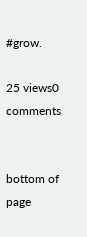#grow.

25 views0 comments


bottom of page